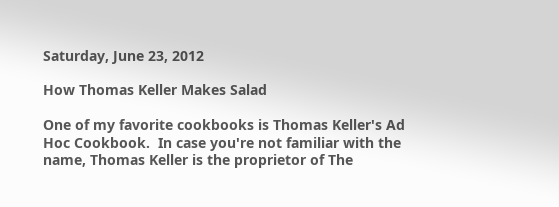Saturday, June 23, 2012

How Thomas Keller Makes Salad

One of my favorite cookbooks is Thomas Keller's Ad Hoc Cookbook.  In case you're not familiar with the name, Thomas Keller is the proprietor of The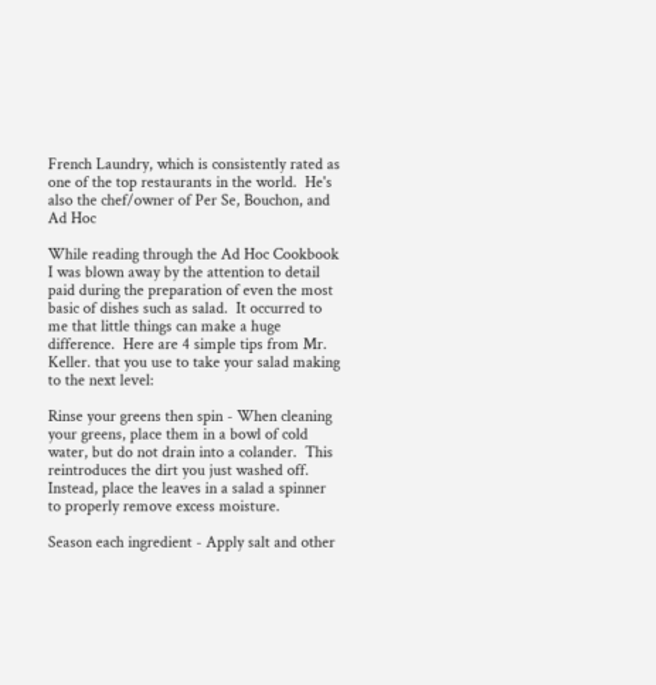French Laundry, which is consistently rated as one of the top restaurants in the world.  He's also the chef/owner of Per Se, Bouchon, and Ad Hoc

While reading through the Ad Hoc Cookbook I was blown away by the attention to detail paid during the preparation of even the most basic of dishes such as salad.  It occurred to me that little things can make a huge difference.  Here are 4 simple tips from Mr. Keller. that you use to take your salad making to the next level:

Rinse your greens then spin - When cleaning your greens, place them in a bowl of cold water, but do not drain into a colander.  This reintroduces the dirt you just washed off.  Instead, place the leaves in a salad a spinner to properly remove excess moisture.

Season each ingredient - Apply salt and other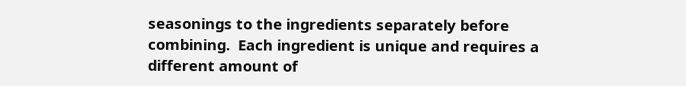seasonings to the ingredients separately before combining.  Each ingredient is unique and requires a different amount of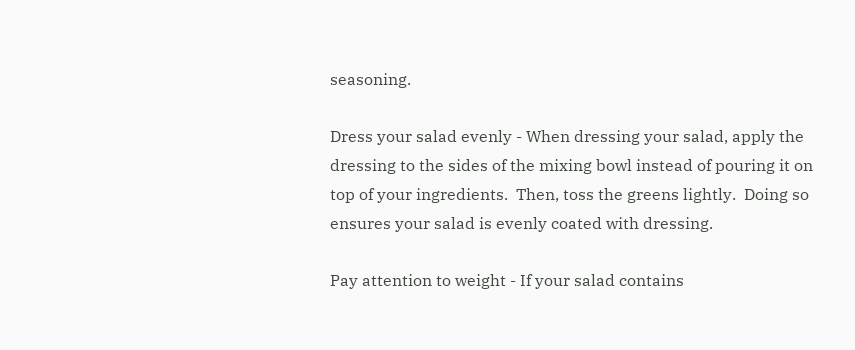seasoning.

Dress your salad evenly - When dressing your salad, apply the dressing to the sides of the mixing bowl instead of pouring it on top of your ingredients.  Then, toss the greens lightly.  Doing so ensures your salad is evenly coated with dressing.

Pay attention to weight - If your salad contains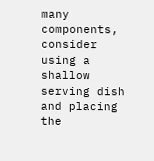many components, consider using a shallow serving dish and placing the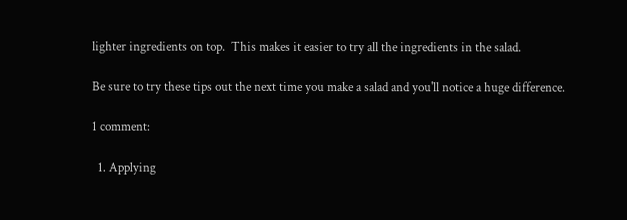lighter ingredients on top.  This makes it easier to try all the ingredients in the salad.

Be sure to try these tips out the next time you make a salad and you'll notice a huge difference.

1 comment:

  1. Applying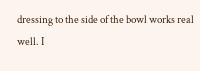dressing to the side of the bowl works real well. I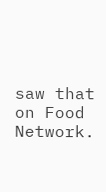saw that on Food Network.